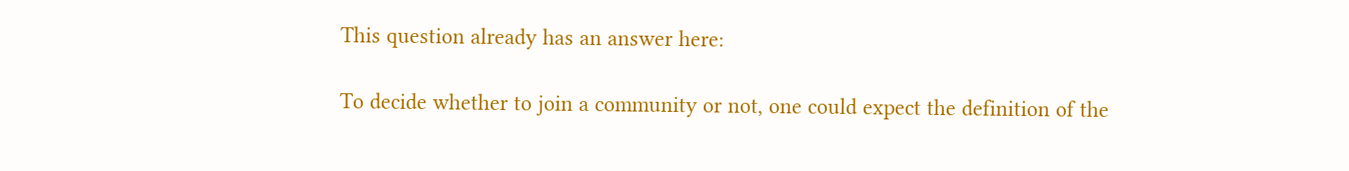This question already has an answer here:

To decide whether to join a community or not, one could expect the definition of the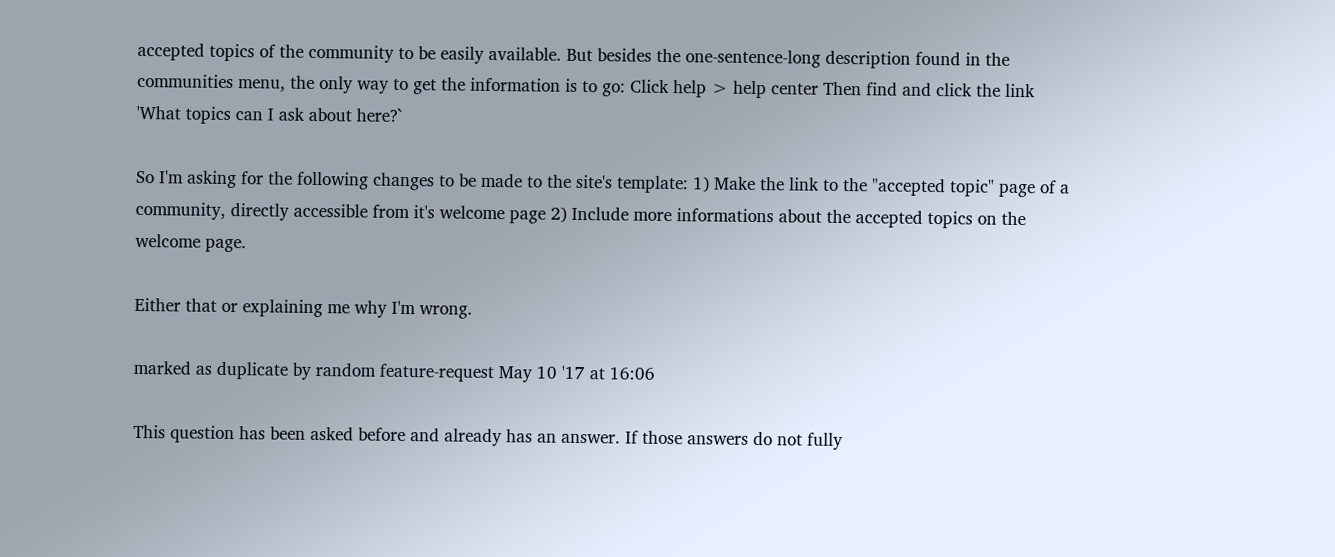accepted topics of the community to be easily available. But besides the one-sentence-long description found in the communities menu, the only way to get the information is to go: Click help > help center Then find and click the link 'What topics can I ask about here?`

So I'm asking for the following changes to be made to the site's template: 1) Make the link to the "accepted topic" page of a community, directly accessible from it's welcome page 2) Include more informations about the accepted topics on the welcome page.

Either that or explaining me why I'm wrong.

marked as duplicate by random feature-request May 10 '17 at 16:06

This question has been asked before and already has an answer. If those answers do not fully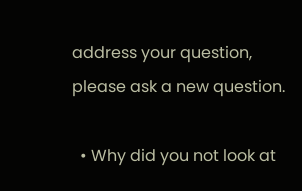address your question, please ask a new question.

  • Why did you not look at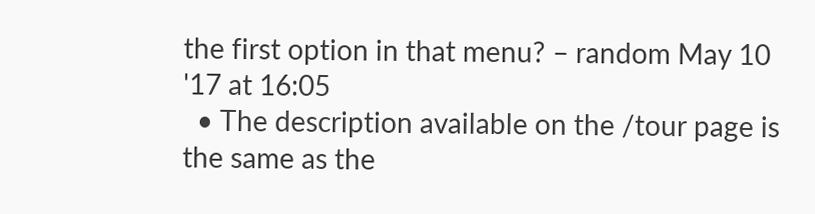the first option in that menu? – random May 10 '17 at 16:05
  • The description available on the /tour page is the same as the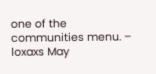one of the communities menu. – loxaxs May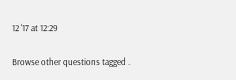12 '17 at 12:29

Browse other questions tagged .